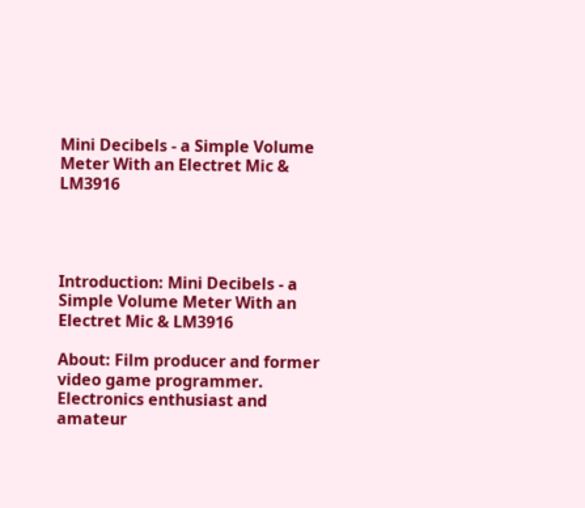Mini Decibels - a Simple Volume Meter With an Electret Mic & LM3916




Introduction: Mini Decibels - a Simple Volume Meter With an Electret Mic & LM3916

About: Film producer and former video game programmer. Electronics enthusiast and amateur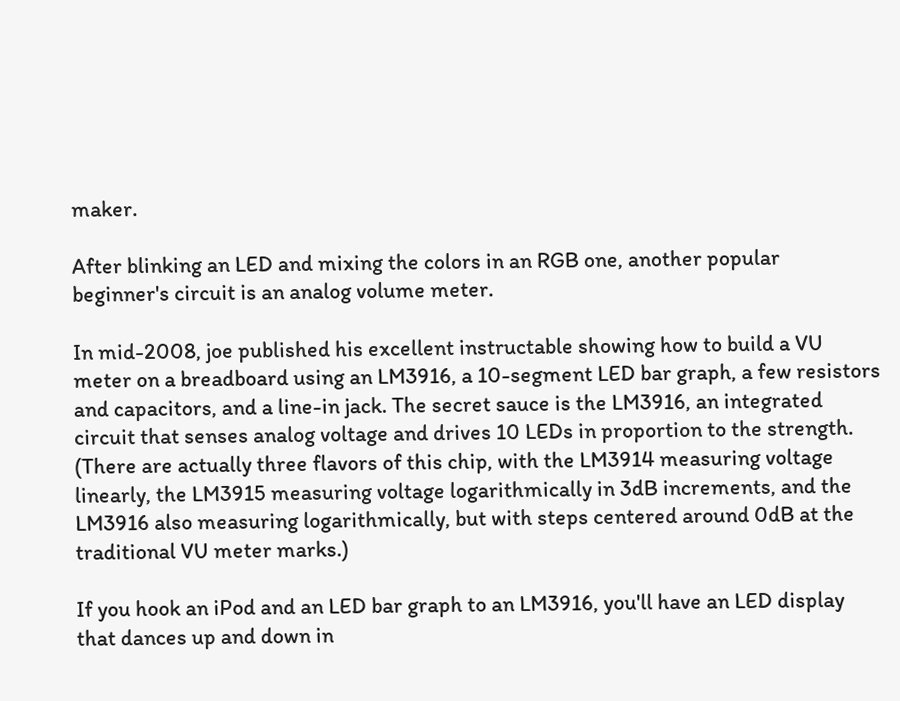maker.

After blinking an LED and mixing the colors in an RGB one, another popular beginner's circuit is an analog volume meter.

In mid-2008, joe published his excellent instructable showing how to build a VU meter on a breadboard using an LM3916, a 10-segment LED bar graph, a few resistors and capacitors, and a line-in jack. The secret sauce is the LM3916, an integrated circuit that senses analog voltage and drives 10 LEDs in proportion to the strength. (There are actually three flavors of this chip, with the LM3914 measuring voltage linearly, the LM3915 measuring voltage logarithmically in 3dB increments, and the LM3916 also measuring logarithmically, but with steps centered around 0dB at the traditional VU meter marks.)

If you hook an iPod and an LED bar graph to an LM3916, you'll have an LED display that dances up and down in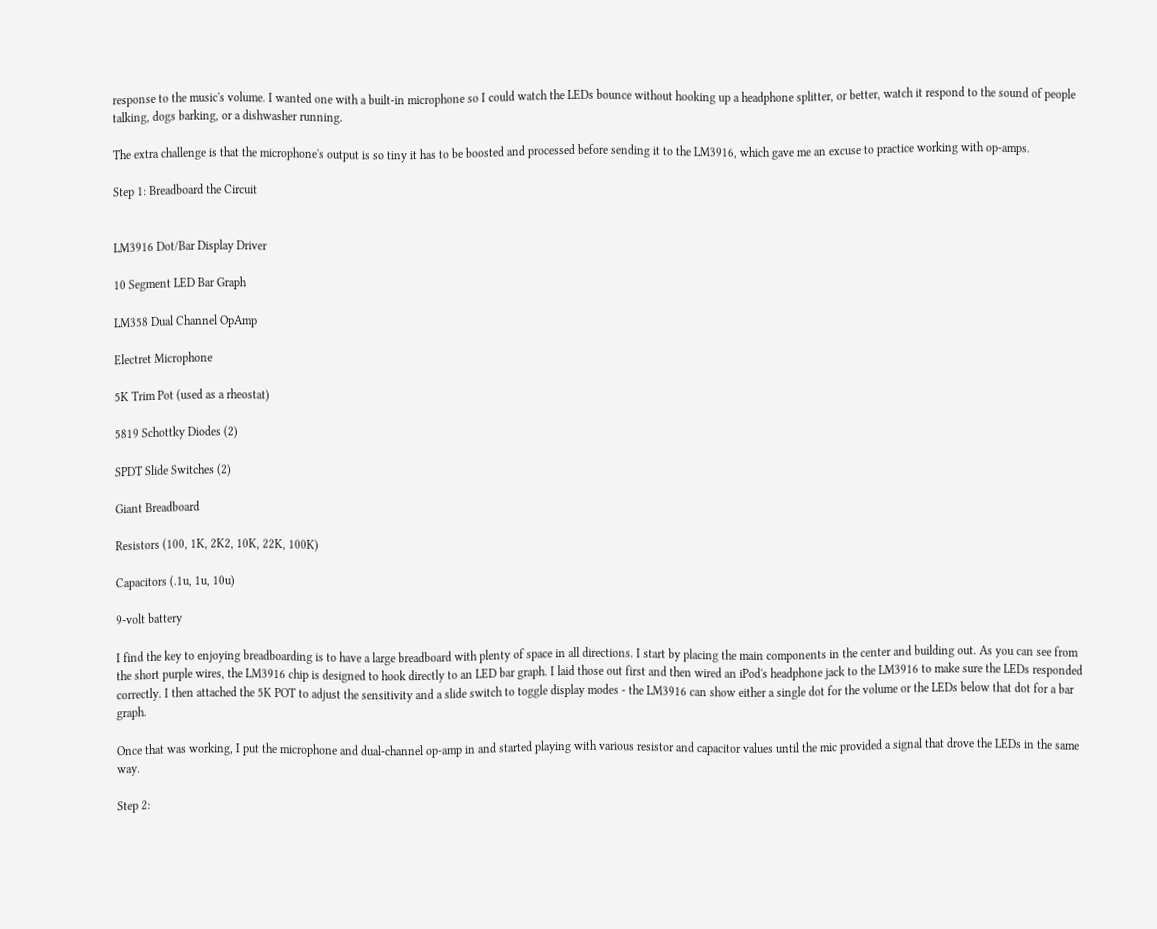response to the music's volume. I wanted one with a built-in microphone so I could watch the LEDs bounce without hooking up a headphone splitter, or better, watch it respond to the sound of people talking, dogs barking, or a dishwasher running.

The extra challenge is that the microphone's output is so tiny it has to be boosted and processed before sending it to the LM3916, which gave me an excuse to practice working with op-amps.

Step 1: Breadboard the Circuit


LM3916 Dot/Bar Display Driver

10 Segment LED Bar Graph

LM358 Dual Channel OpAmp

Electret Microphone

5K Trim Pot (used as a rheostat)

5819 Schottky Diodes (2)

SPDT Slide Switches (2)

Giant Breadboard

Resistors (100, 1K, 2K2, 10K, 22K, 100K)

Capacitors (.1u, 1u, 10u)

9-volt battery

I find the key to enjoying breadboarding is to have a large breadboard with plenty of space in all directions. I start by placing the main components in the center and building out. As you can see from the short purple wires, the LM3916 chip is designed to hook directly to an LED bar graph. I laid those out first and then wired an iPod's headphone jack to the LM3916 to make sure the LEDs responded correctly. I then attached the 5K POT to adjust the sensitivity and a slide switch to toggle display modes - the LM3916 can show either a single dot for the volume or the LEDs below that dot for a bar graph.

Once that was working, I put the microphone and dual-channel op-amp in and started playing with various resistor and capacitor values until the mic provided a signal that drove the LEDs in the same way.

Step 2: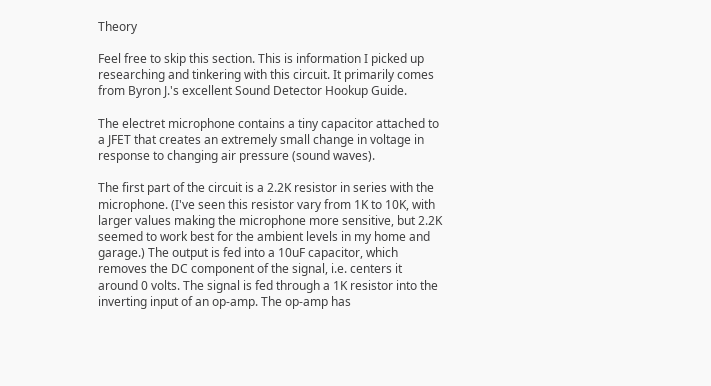Theory

Feel free to skip this section. This is information I picked up researching and tinkering with this circuit. It primarily comes from Byron J.'s excellent Sound Detector Hookup Guide.

The electret microphone contains a tiny capacitor attached to a JFET that creates an extremely small change in voltage in response to changing air pressure (sound waves).

The first part of the circuit is a 2.2K resistor in series with the microphone. (I've seen this resistor vary from 1K to 10K, with larger values making the microphone more sensitive, but 2.2K seemed to work best for the ambient levels in my home and garage.) The output is fed into a 10uF capacitor, which removes the DC component of the signal, i.e. centers it around 0 volts. The signal is fed through a 1K resistor into the inverting input of an op-amp. The op-amp has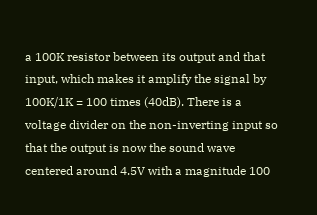a 100K resistor between its output and that input, which makes it amplify the signal by 100K/1K = 100 times (40dB). There is a voltage divider on the non-inverting input so that the output is now the sound wave centered around 4.5V with a magnitude 100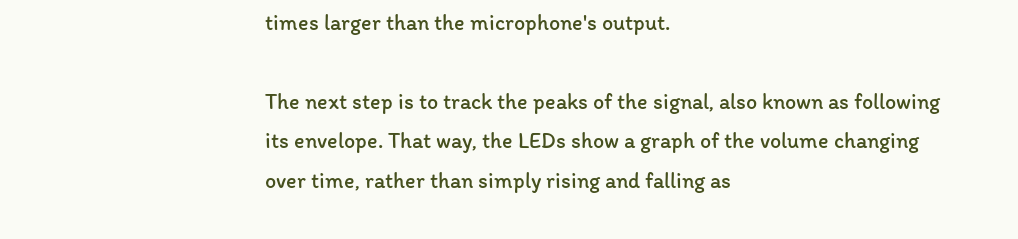times larger than the microphone's output.

The next step is to track the peaks of the signal, also known as following its envelope. That way, the LEDs show a graph of the volume changing over time, rather than simply rising and falling as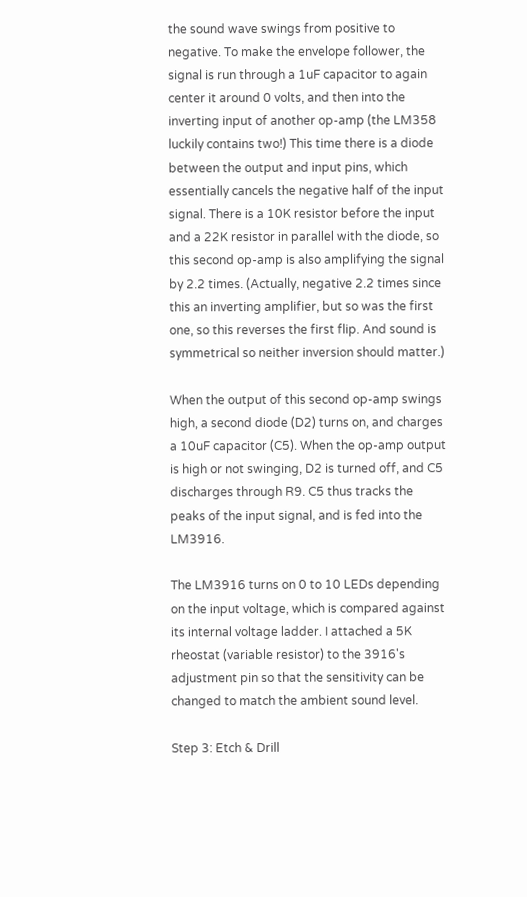the sound wave swings from positive to negative. To make the envelope follower, the signal is run through a 1uF capacitor to again center it around 0 volts, and then into the inverting input of another op-amp (the LM358 luckily contains two!) This time there is a diode between the output and input pins, which essentially cancels the negative half of the input signal. There is a 10K resistor before the input and a 22K resistor in parallel with the diode, so this second op-amp is also amplifying the signal by 2.2 times. (Actually, negative 2.2 times since this an inverting amplifier, but so was the first one, so this reverses the first flip. And sound is symmetrical so neither inversion should matter.)

When the output of this second op-amp swings high, a second diode (D2) turns on, and charges a 10uF capacitor (C5). When the op-amp output is high or not swinging, D2 is turned off, and C5 discharges through R9. C5 thus tracks the peaks of the input signal, and is fed into the LM3916.

The LM3916 turns on 0 to 10 LEDs depending on the input voltage, which is compared against its internal voltage ladder. I attached a 5K rheostat (variable resistor) to the 3916's adjustment pin so that the sensitivity can be changed to match the ambient sound level.

Step 3: Etch & Drill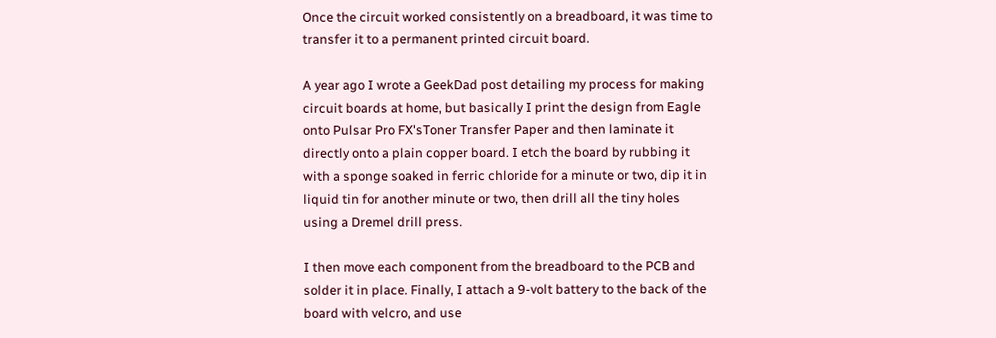Once the circuit worked consistently on a breadboard, it was time to transfer it to a permanent printed circuit board.

A year ago I wrote a GeekDad post detailing my process for making circuit boards at home, but basically I print the design from Eagle onto Pulsar Pro FX'sToner Transfer Paper and then laminate it directly onto a plain copper board. I etch the board by rubbing it with a sponge soaked in ferric chloride for a minute or two, dip it in liquid tin for another minute or two, then drill all the tiny holes using a Dremel drill press.

I then move each component from the breadboard to the PCB and solder it in place. Finally, I attach a 9-volt battery to the back of the board with velcro, and use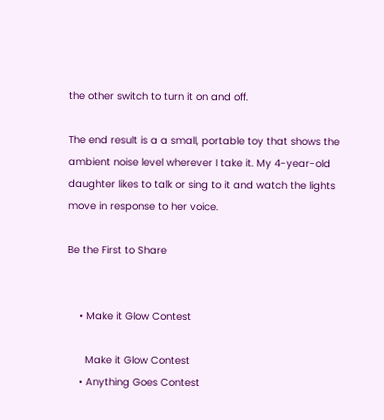the other switch to turn it on and off.

The end result is a a small, portable toy that shows the ambient noise level wherever I take it. My 4-year-old daughter likes to talk or sing to it and watch the lights move in response to her voice.

Be the First to Share


    • Make it Glow Contest

      Make it Glow Contest
    • Anything Goes Contest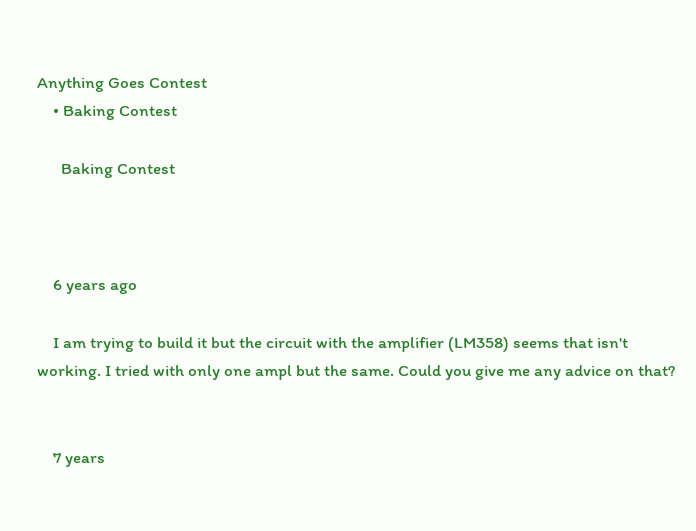Anything Goes Contest
    • Baking Contest

      Baking Contest



    6 years ago

    I am trying to build it but the circuit with the amplifier (LM358) seems that isn't working. I tried with only one ampl but the same. Could you give me any advice on that?


    7 years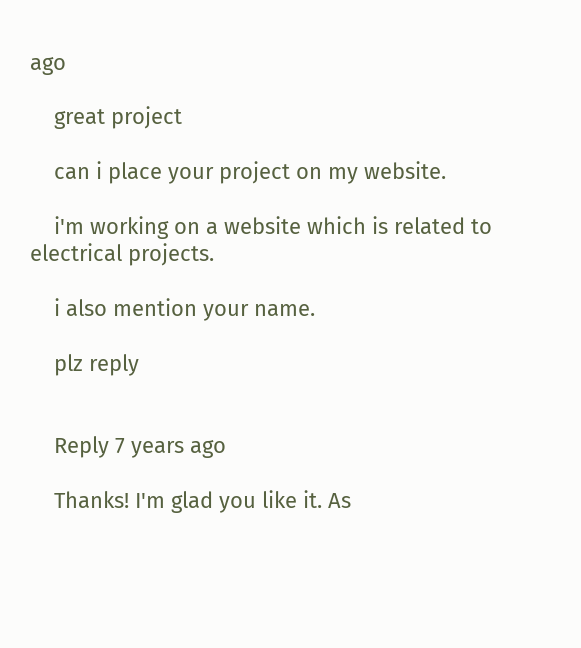ago

    great project

    can i place your project on my website.

    i'm working on a website which is related to electrical projects.

    i also mention your name.

    plz reply


    Reply 7 years ago

    Thanks! I'm glad you like it. As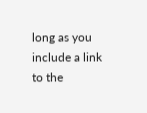long as you include a link to the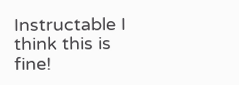Instructable I think this is fine!